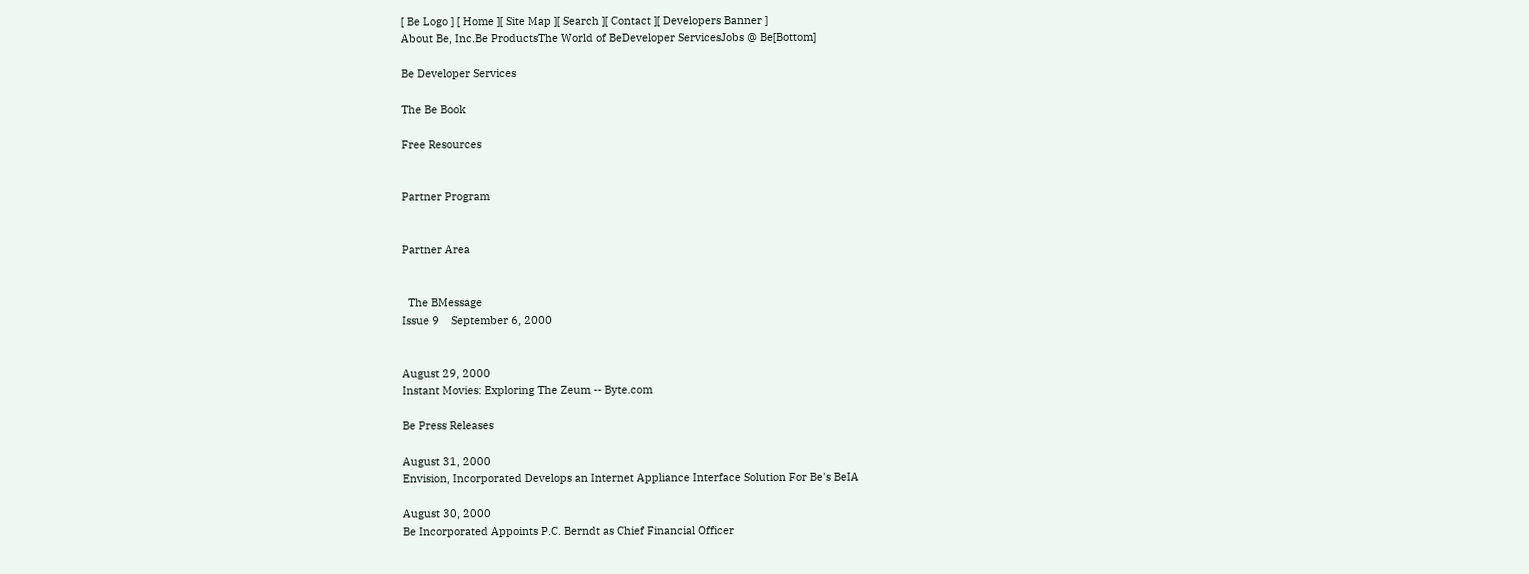[ Be Logo ] [ Home ][ Site Map ][ Search ][ Contact ][ Developers Banner ]
About Be, Inc.Be ProductsThe World of BeDeveloper ServicesJobs @ Be[Bottom]

Be Developer Services

The Be Book

Free Resources


Partner Program


Partner Area


  The BMessage
Issue 9    September 6, 2000


August 29, 2000
Instant Movies: Exploring The Zeum -- Byte.com

Be Press Releases

August 31, 2000
Envision, Incorporated Develops an Internet Appliance Interface Solution For Be's BeIA

August 30, 2000
Be Incorporated Appoints P.C. Berndt as Chief Financial Officer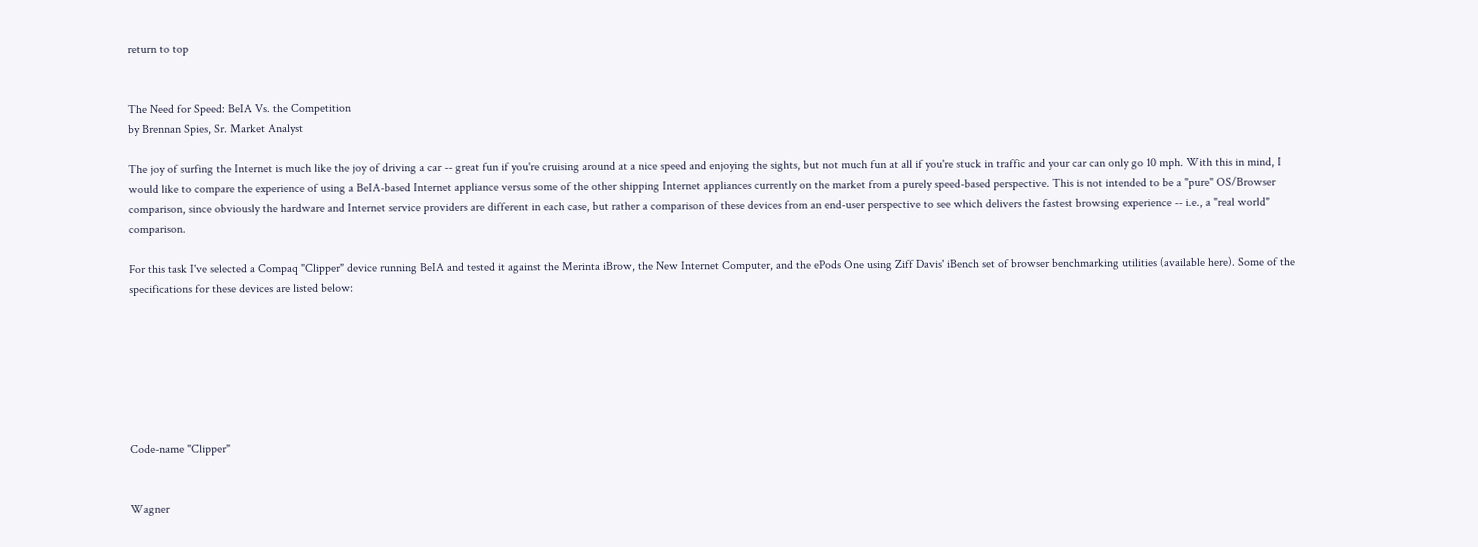return to top


The Need for Speed: BeIA Vs. the Competition
by Brennan Spies, Sr. Market Analyst

The joy of surfing the Internet is much like the joy of driving a car -- great fun if you're cruising around at a nice speed and enjoying the sights, but not much fun at all if you're stuck in traffic and your car can only go 10 mph. With this in mind, I would like to compare the experience of using a BeIA-based Internet appliance versus some of the other shipping Internet appliances currently on the market from a purely speed-based perspective. This is not intended to be a "pure" OS/Browser comparison, since obviously the hardware and Internet service providers are different in each case, but rather a comparison of these devices from an end-user perspective to see which delivers the fastest browsing experience -- i.e., a "real world" comparison.

For this task I've selected a Compaq "Clipper" device running BeIA and tested it against the Merinta iBrow, the New Internet Computer, and the ePods One using Ziff Davis' iBench set of browser benchmarking utilities (available here). Some of the specifications for these devices are listed below:







Code-name "Clipper"


Wagner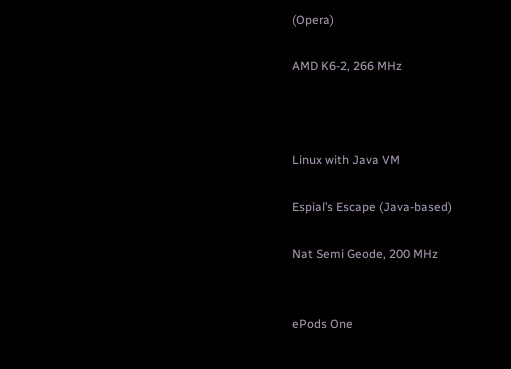(Opera)

AMD K6-2, 266 MHz



Linux with Java VM

Espial’s Escape (Java-based)

Nat Semi Geode, 200 MHz


ePods One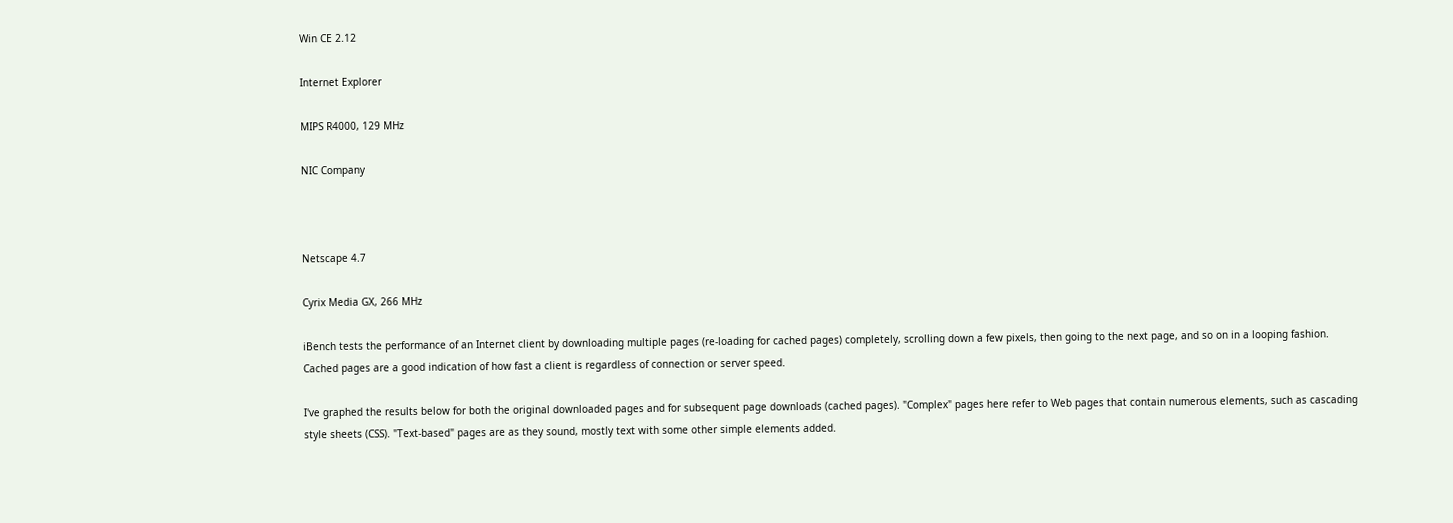Win CE 2.12

Internet Explorer

MIPS R4000, 129 MHz

NIC Company



Netscape 4.7

Cyrix Media GX, 266 MHz

iBench tests the performance of an Internet client by downloading multiple pages (re-loading for cached pages) completely, scrolling down a few pixels, then going to the next page, and so on in a looping fashion. Cached pages are a good indication of how fast a client is regardless of connection or server speed.

I've graphed the results below for both the original downloaded pages and for subsequent page downloads (cached pages). "Complex" pages here refer to Web pages that contain numerous elements, such as cascading style sheets (CSS). "Text-based" pages are as they sound, mostly text with some other simple elements added.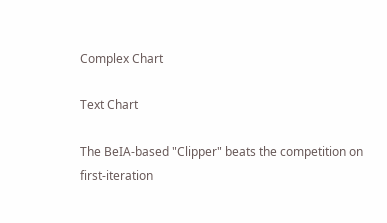Complex Chart

Text Chart

The BeIA-based "Clipper" beats the competition on first-iteration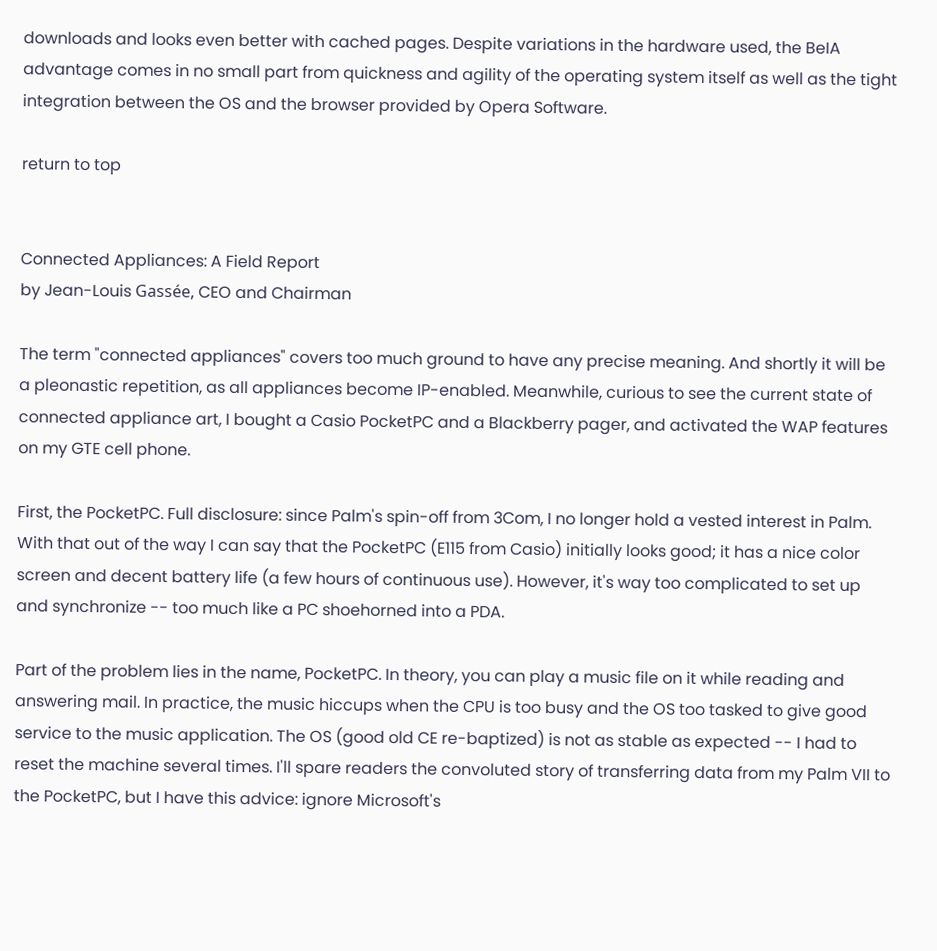downloads and looks even better with cached pages. Despite variations in the hardware used, the BeIA advantage comes in no small part from quickness and agility of the operating system itself as well as the tight integration between the OS and the browser provided by Opera Software.

return to top


Connected Appliances: A Field Report
by Jean-Louis Gassée, CEO and Chairman

The term "connected appliances" covers too much ground to have any precise meaning. And shortly it will be a pleonastic repetition, as all appliances become IP-enabled. Meanwhile, curious to see the current state of connected appliance art, I bought a Casio PocketPC and a Blackberry pager, and activated the WAP features on my GTE cell phone.

First, the PocketPC. Full disclosure: since Palm's spin-off from 3Com, I no longer hold a vested interest in Palm. With that out of the way I can say that the PocketPC (E115 from Casio) initially looks good; it has a nice color screen and decent battery life (a few hours of continuous use). However, it's way too complicated to set up and synchronize -- too much like a PC shoehorned into a PDA.

Part of the problem lies in the name, PocketPC. In theory, you can play a music file on it while reading and answering mail. In practice, the music hiccups when the CPU is too busy and the OS too tasked to give good service to the music application. The OS (good old CE re-baptized) is not as stable as expected -- I had to reset the machine several times. I'll spare readers the convoluted story of transferring data from my Palm VII to the PocketPC, but I have this advice: ignore Microsoft's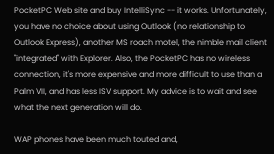PocketPC Web site and buy IntelliSync -- it works. Unfortunately, you have no choice about using Outlook (no relationship to Outlook Express), another MS roach motel, the nimble mail client "integrated" with Explorer. Also, the PocketPC has no wireless connection, it's more expensive and more difficult to use than a Palm VII, and has less ISV support. My advice is to wait and see what the next generation will do.

WAP phones have been much touted and,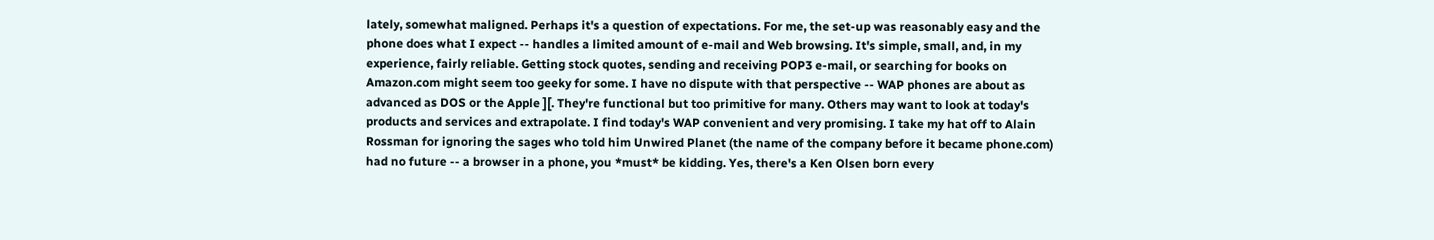lately, somewhat maligned. Perhaps it's a question of expectations. For me, the set-up was reasonably easy and the phone does what I expect -- handles a limited amount of e-mail and Web browsing. It's simple, small, and, in my experience, fairly reliable. Getting stock quotes, sending and receiving POP3 e-mail, or searching for books on Amazon.com might seem too geeky for some. I have no dispute with that perspective -- WAP phones are about as advanced as DOS or the Apple ][. They're functional but too primitive for many. Others may want to look at today's products and services and extrapolate. I find today's WAP convenient and very promising. I take my hat off to Alain Rossman for ignoring the sages who told him Unwired Planet (the name of the company before it became phone.com) had no future -- a browser in a phone, you *must* be kidding. Yes, there's a Ken Olsen born every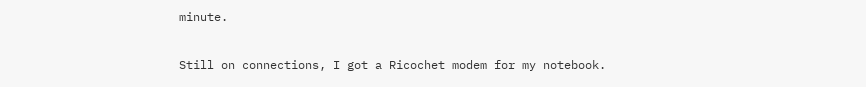minute.

Still on connections, I got a Ricochet modem for my notebook.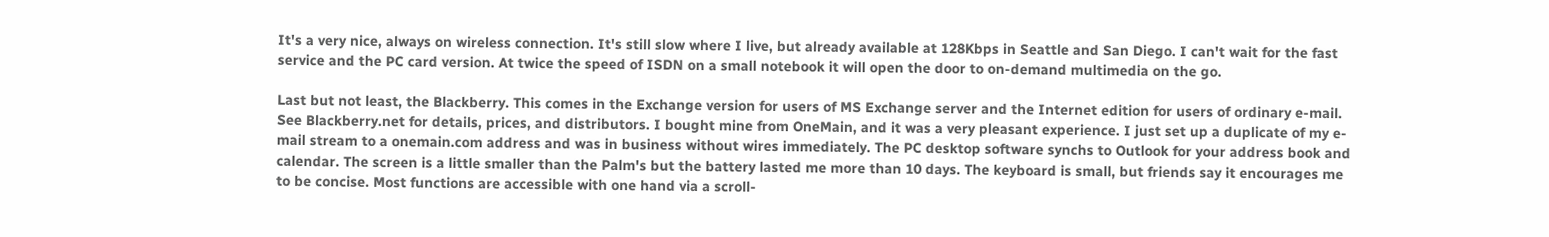It's a very nice, always on wireless connection. It's still slow where I live, but already available at 128Kbps in Seattle and San Diego. I can't wait for the fast service and the PC card version. At twice the speed of ISDN on a small notebook it will open the door to on-demand multimedia on the go.

Last but not least, the Blackberry. This comes in the Exchange version for users of MS Exchange server and the Internet edition for users of ordinary e-mail. See Blackberry.net for details, prices, and distributors. I bought mine from OneMain, and it was a very pleasant experience. I just set up a duplicate of my e-mail stream to a onemain.com address and was in business without wires immediately. The PC desktop software synchs to Outlook for your address book and calendar. The screen is a little smaller than the Palm's but the battery lasted me more than 10 days. The keyboard is small, but friends say it encourages me to be concise. Most functions are accessible with one hand via a scroll-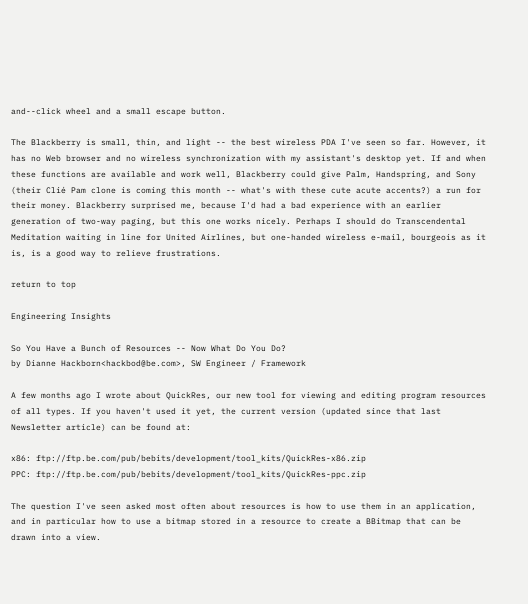and--click wheel and a small escape button.

The Blackberry is small, thin, and light -- the best wireless PDA I've seen so far. However, it has no Web browser and no wireless synchronization with my assistant's desktop yet. If and when these functions are available and work well, Blackberry could give Palm, Handspring, and Sony (their Clié Pam clone is coming this month -- what's with these cute acute accents?) a run for their money. Blackberry surprised me, because I'd had a bad experience with an earlier generation of two-way paging, but this one works nicely. Perhaps I should do Transcendental Meditation waiting in line for United Airlines, but one-handed wireless e-mail, bourgeois as it is, is a good way to relieve frustrations.

return to top

Engineering Insights

So You Have a Bunch of Resources -- Now What Do You Do?
by Dianne Hackborn<hackbod@be.com>, SW Engineer / Framework

A few months ago I wrote about QuickRes, our new tool for viewing and editing program resources of all types. If you haven't used it yet, the current version (updated since that last Newsletter article) can be found at:

x86: ftp://ftp.be.com/pub/bebits/development/tool_kits/QuickRes-x86.zip
PPC: ftp://ftp.be.com/pub/bebits/development/tool_kits/QuickRes-ppc.zip

The question I've seen asked most often about resources is how to use them in an application, and in particular how to use a bitmap stored in a resource to create a BBitmap that can be drawn into a view.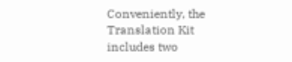Conveniently, the Translation Kit includes two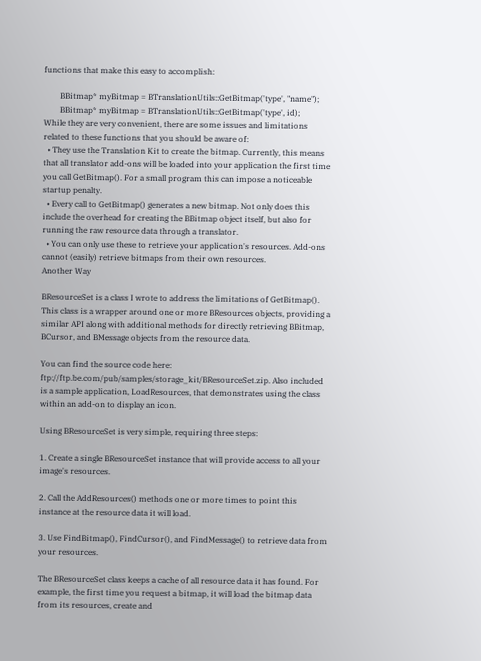functions that make this easy to accomplish:

        BBitmap* myBitmap = BTranslationUtils::GetBitmap('type', "name");
        BBitmap* myBitmap = BTranslationUtils::GetBitmap('type', id);
While they are very convenient, there are some issues and limitations related to these functions that you should be aware of:
  • They use the Translation Kit to create the bitmap. Currently, this means that all translator add-ons will be loaded into your application the first time you call GetBitmap(). For a small program this can impose a noticeable startup penalty.
  • Every call to GetBitmap() generates a new bitmap. Not only does this include the overhead for creating the BBitmap object itself, but also for running the raw resource data through a translator.
  • You can only use these to retrieve your application's resources. Add-ons cannot (easily) retrieve bitmaps from their own resources.
Another Way

BResourceSet is a class I wrote to address the limitations of GetBitmap(). This class is a wrapper around one or more BResources objects, providing a similar API along with additional methods for directly retrieving BBitmap, BCursor, and BMessage objects from the resource data.

You can find the source code here: ftp://ftp.be.com/pub/samples/storage_kit/BResourceSet.zip. Also included is a sample application, LoadResources, that demonstrates using the class within an add-on to display an icon.

Using BResourceSet is very simple, requiring three steps:

1. Create a single BResourceSet instance that will provide access to all your image's resources.

2. Call the AddResources() methods one or more times to point this instance at the resource data it will load.

3. Use FindBitmap(), FindCursor(), and FindMessage() to retrieve data from your resources.

The BResourceSet class keeps a cache of all resource data it has found. For example, the first time you request a bitmap, it will load the bitmap data from its resources, create and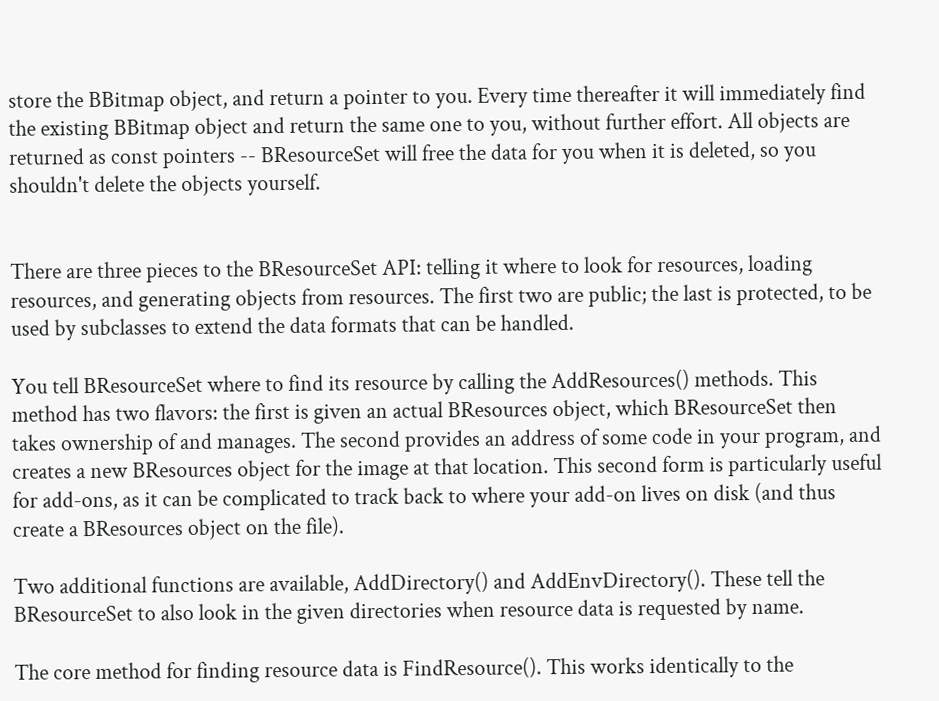store the BBitmap object, and return a pointer to you. Every time thereafter it will immediately find the existing BBitmap object and return the same one to you, without further effort. All objects are returned as const pointers -- BResourceSet will free the data for you when it is deleted, so you shouldn't delete the objects yourself.


There are three pieces to the BResourceSet API: telling it where to look for resources, loading resources, and generating objects from resources. The first two are public; the last is protected, to be used by subclasses to extend the data formats that can be handled.

You tell BResourceSet where to find its resource by calling the AddResources() methods. This method has two flavors: the first is given an actual BResources object, which BResourceSet then takes ownership of and manages. The second provides an address of some code in your program, and creates a new BResources object for the image at that location. This second form is particularly useful for add-ons, as it can be complicated to track back to where your add-on lives on disk (and thus create a BResources object on the file).

Two additional functions are available, AddDirectory() and AddEnvDirectory(). These tell the BResourceSet to also look in the given directories when resource data is requested by name.

The core method for finding resource data is FindResource(). This works identically to the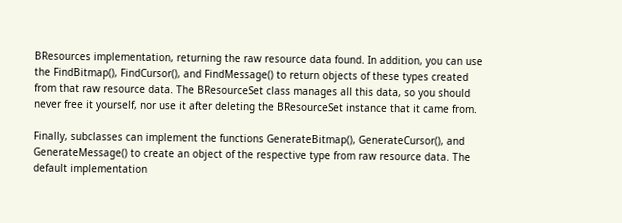BResources implementation, returning the raw resource data found. In addition, you can use the FindBitmap(), FindCursor(), and FindMessage() to return objects of these types created from that raw resource data. The BResourceSet class manages all this data, so you should never free it yourself, nor use it after deleting the BResourceSet instance that it came from.

Finally, subclasses can implement the functions GenerateBitmap(), GenerateCursor(), and GenerateMessage() to create an object of the respective type from raw resource data. The default implementation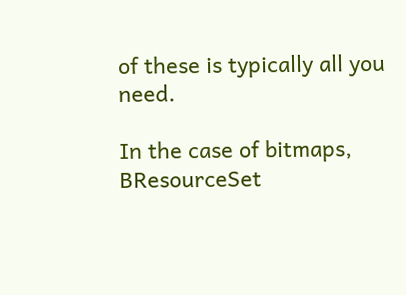of these is typically all you need.

In the case of bitmaps, BResourceSet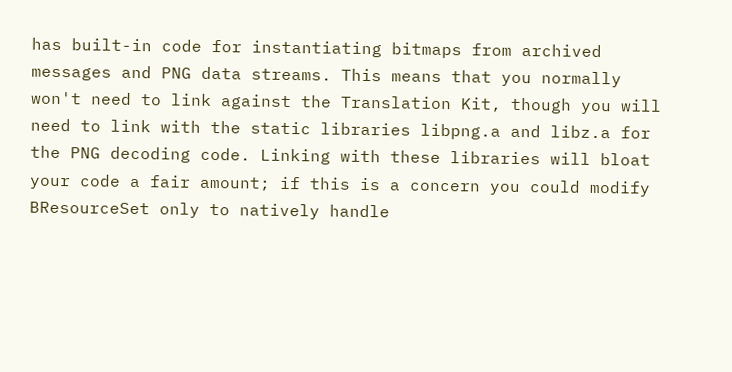has built-in code for instantiating bitmaps from archived messages and PNG data streams. This means that you normally won't need to link against the Translation Kit, though you will need to link with the static libraries libpng.a and libz.a for the PNG decoding code. Linking with these libraries will bloat your code a fair amount; if this is a concern you could modify BResourceSet only to natively handle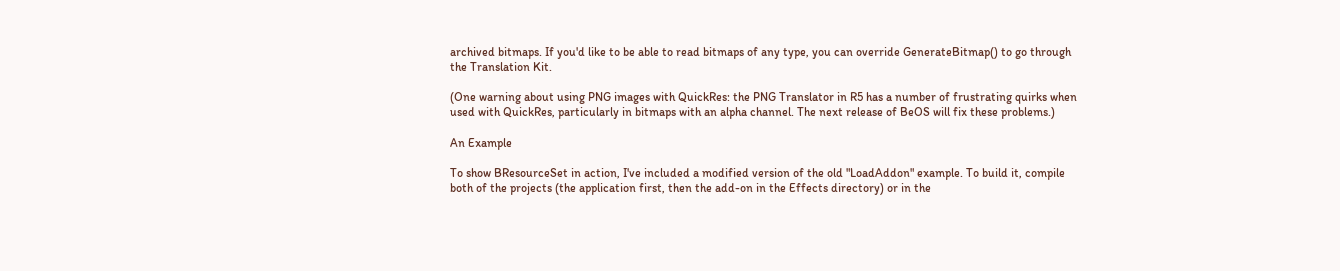archived bitmaps. If you'd like to be able to read bitmaps of any type, you can override GenerateBitmap() to go through the Translation Kit.

(One warning about using PNG images with QuickRes: the PNG Translator in R5 has a number of frustrating quirks when used with QuickRes, particularly in bitmaps with an alpha channel. The next release of BeOS will fix these problems.)

An Example

To show BResourceSet in action, I've included a modified version of the old "LoadAddon" example. To build it, compile both of the projects (the application first, then the add-on in the Effects directory) or in the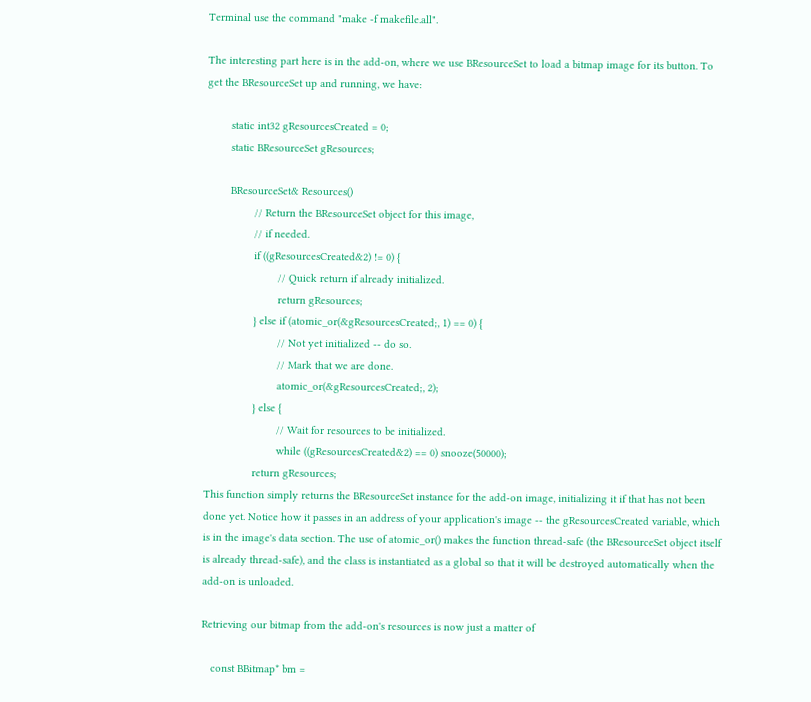Terminal use the command "make -f makefile.all".

The interesting part here is in the add-on, where we use BResourceSet to load a bitmap image for its button. To get the BResourceSet up and running, we have:

        static int32 gResourcesCreated = 0;
        static BResourceSet gResources;

        BResourceSet& Resources()
                // Return the BResourceSet object for this image,
                // if needed.
                if ((gResourcesCreated&2) != 0) {
                        // Quick return if already initialized.
                        return gResources;
                } else if (atomic_or(&gResourcesCreated;, 1) == 0) {
                        // Not yet initialized -- do so.
                        // Mark that we are done.
                        atomic_or(&gResourcesCreated;, 2);
                } else {
                        // Wait for resources to be initialized.
                        while ((gResourcesCreated&2) == 0) snooze(50000);
                return gResources;
This function simply returns the BResourceSet instance for the add-on image, initializing it if that has not been done yet. Notice how it passes in an address of your application's image -- the gResourcesCreated variable, which is in the image's data section. The use of atomic_or() makes the function thread-safe (the BResourceSet object itself is already thread-safe), and the class is instantiated as a global so that it will be destroyed automatically when the add-on is unloaded.

Retrieving our bitmap from the add-on's resources is now just a matter of

   const BBitmap* bm =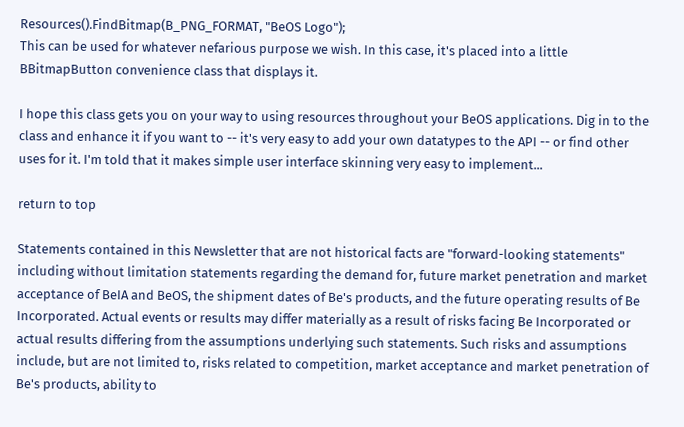Resources().FindBitmap(B_PNG_FORMAT, "BeOS Logo");
This can be used for whatever nefarious purpose we wish. In this case, it's placed into a little BBitmapButton convenience class that displays it.

I hope this class gets you on your way to using resources throughout your BeOS applications. Dig in to the class and enhance it if you want to -- it's very easy to add your own datatypes to the API -- or find other uses for it. I'm told that it makes simple user interface skinning very easy to implement...

return to top

Statements contained in this Newsletter that are not historical facts are "forward-looking statements" including without limitation statements regarding the demand for, future market penetration and market acceptance of BeIA and BeOS, the shipment dates of Be's products, and the future operating results of Be Incorporated. Actual events or results may differ materially as a result of risks facing Be Incorporated or actual results differing from the assumptions underlying such statements. Such risks and assumptions include, but are not limited to, risks related to competition, market acceptance and market penetration of Be's products, ability to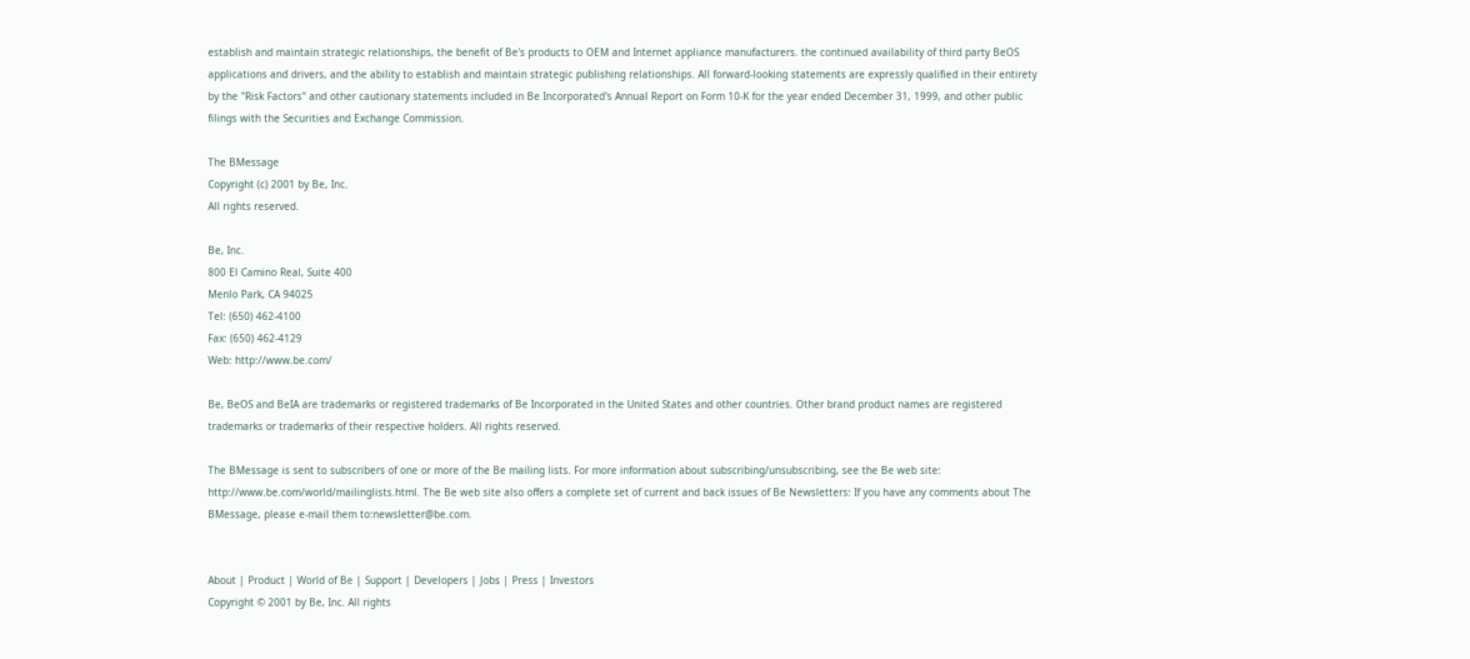establish and maintain strategic relationships, the benefit of Be's products to OEM and Internet appliance manufacturers. the continued availability of third party BeOS applications and drivers, and the ability to establish and maintain strategic publishing relationships. All forward-looking statements are expressly qualified in their entirety by the "Risk Factors" and other cautionary statements included in Be Incorporated's Annual Report on Form 10-K for the year ended December 31, 1999, and other public filings with the Securities and Exchange Commission.

The BMessage
Copyright (c) 2001 by Be, Inc.
All rights reserved.

Be, Inc.
800 El Camino Real, Suite 400
Menlo Park, CA 94025
Tel: (650) 462-4100
Fax: (650) 462-4129
Web: http://www.be.com/

Be, BeOS and BeIA are trademarks or registered trademarks of Be Incorporated in the United States and other countries. Other brand product names are registered trademarks or trademarks of their respective holders. All rights reserved.

The BMessage is sent to subscribers of one or more of the Be mailing lists. For more information about subscribing/unsubscribing, see the Be web site: http://www.be.com/world/mailinglists.html. The Be web site also offers a complete set of current and back issues of Be Newsletters: If you have any comments about The BMessage, please e-mail them to:newsletter@be.com.


About | Product | World of Be | Support | Developers | Jobs | Press | Investors
Copyright © 2001 by Be, Inc. All rights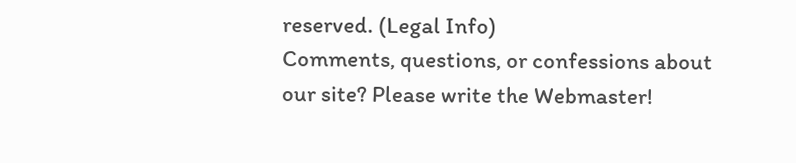reserved. (Legal Info)
Comments, questions, or confessions about our site? Please write the Webmaster!